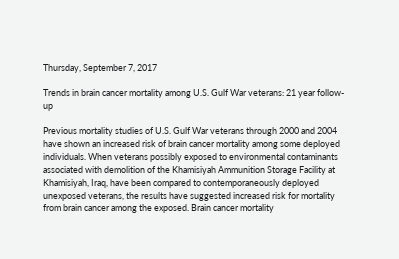Thursday, September 7, 2017

Trends in brain cancer mortality among U.S. Gulf War veterans: 21 year follow-up

Previous mortality studies of U.S. Gulf War veterans through 2000 and 2004 have shown an increased risk of brain cancer mortality among some deployed individuals. When veterans possibly exposed to environmental contaminants associated with demolition of the Khamisiyah Ammunition Storage Facility at Khamisiyah, Iraq, have been compared to contemporaneously deployed unexposed veterans, the results have suggested increased risk for mortality from brain cancer among the exposed. Brain cancer mortality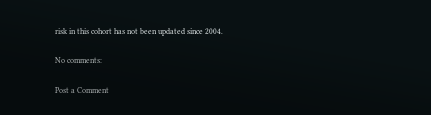risk in this cohort has not been updated since 2004.

No comments:

Post a Comment